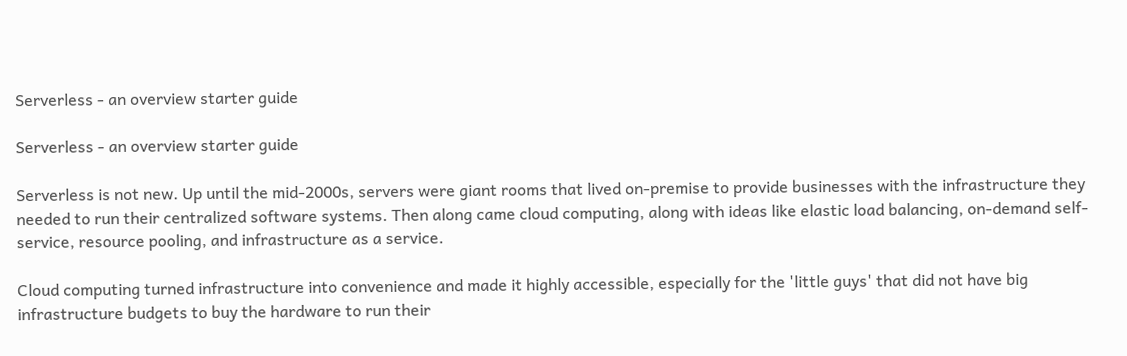Serverless - an overview starter guide

Serverless - an overview starter guide

Serverless is not new. Up until the mid-2000s, servers were giant rooms that lived on-premise to provide businesses with the infrastructure they needed to run their centralized software systems. Then along came cloud computing, along with ideas like elastic load balancing, on-demand self-service, resource pooling, and infrastructure as a service.

Cloud computing turned infrastructure into convenience and made it highly accessible, especially for the 'little guys' that did not have big infrastructure budgets to buy the hardware to run their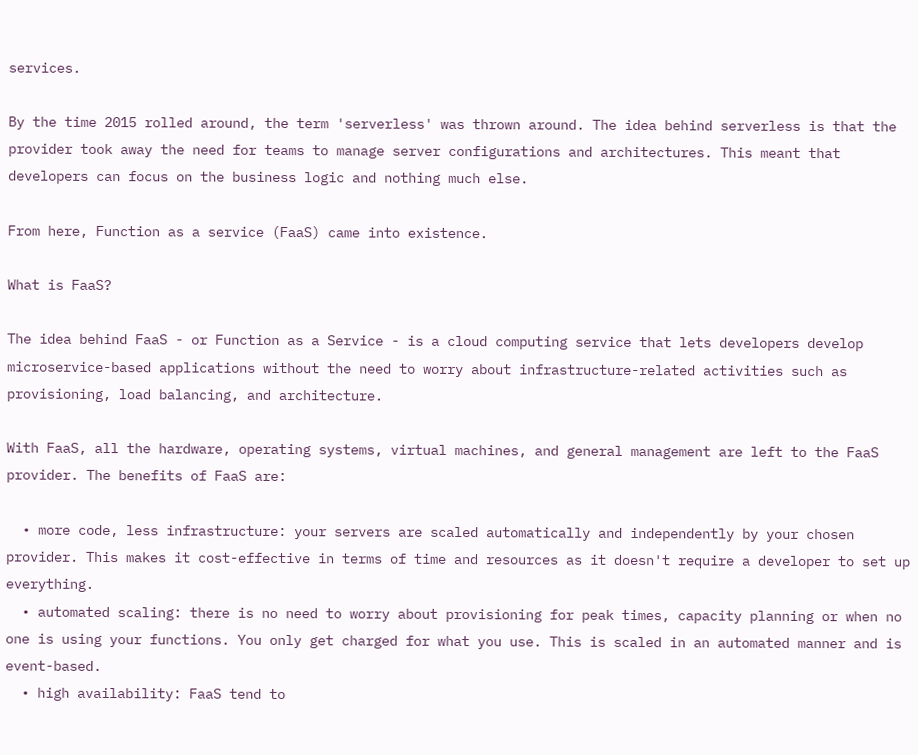services.

By the time 2015 rolled around, the term 'serverless' was thrown around. The idea behind serverless is that the provider took away the need for teams to manage server configurations and architectures. This meant that developers can focus on the business logic and nothing much else.

From here, Function as a service (FaaS) came into existence.

What is FaaS?

The idea behind FaaS - or Function as a Service - is a cloud computing service that lets developers develop microservice-based applications without the need to worry about infrastructure-related activities such as provisioning, load balancing, and architecture.

With FaaS, all the hardware, operating systems, virtual machines, and general management are left to the FaaS provider. The benefits of FaaS are:

  • more code, less infrastructure: your servers are scaled automatically and independently by your chosen provider. This makes it cost-effective in terms of time and resources as it doesn't require a developer to set up everything.
  • automated scaling: there is no need to worry about provisioning for peak times, capacity planning or when no one is using your functions. You only get charged for what you use. This is scaled in an automated manner and is event-based.
  • high availability: FaaS tend to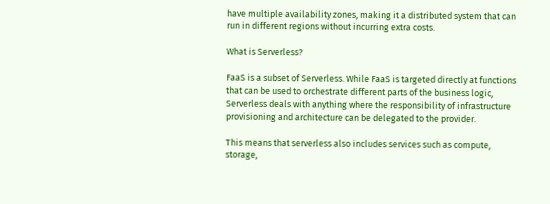have multiple availability zones, making it a distributed system that can run in different regions without incurring extra costs.

What is Serverless?

FaaS is a subset of Serverless. While FaaS is targeted directly at functions that can be used to orchestrate different parts of the business logic, Serverless deals with anything where the responsibility of infrastructure provisioning and architecture can be delegated to the provider.

This means that serverless also includes services such as compute, storage,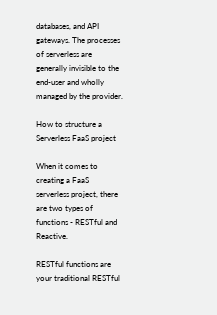databases, and API gateways. The processes of serverless are generally invisible to the end-user and wholly managed by the provider.

How to structure a Serverless FaaS project

When it comes to creating a FaaS serverless project, there are two types of functions - RESTful and Reactive.

RESTful functions are your traditional RESTful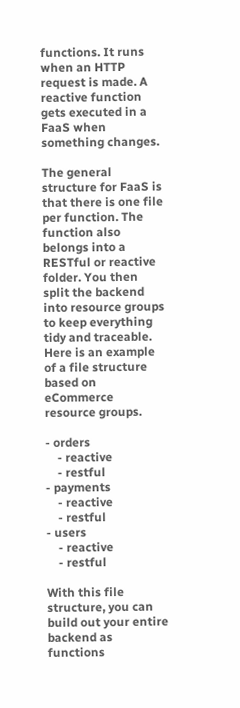functions. It runs when an HTTP request is made. A reactive function gets executed in a FaaS when something changes.

The general structure for FaaS is that there is one file per function. The function also belongs into a RESTful or reactive folder. You then split the backend into resource groups to keep everything tidy and traceable. Here is an example of a file structure based on eCommerce resource groups.

- orders
    - reactive
    - restful
- payments
    - reactive
    - restful
- users
    - reactive
    - restful

With this file structure, you can build out your entire backend as functions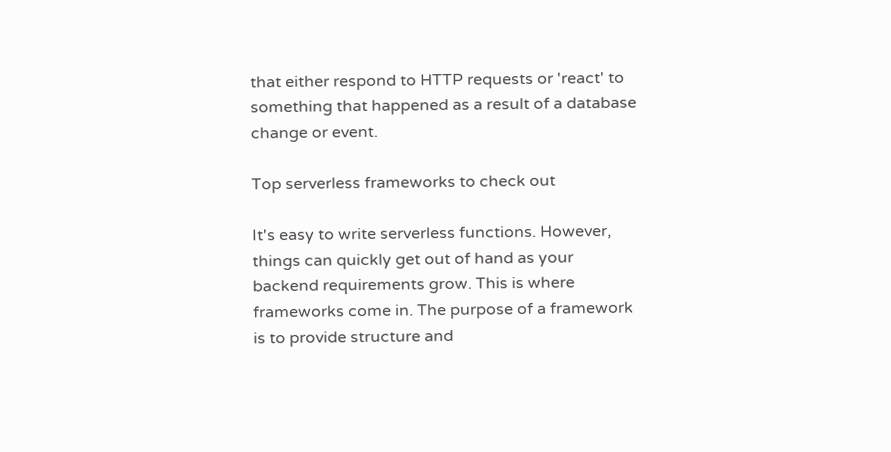that either respond to HTTP requests or 'react' to something that happened as a result of a database change or event.

Top serverless frameworks to check out

It's easy to write serverless functions. However, things can quickly get out of hand as your backend requirements grow. This is where frameworks come in. The purpose of a framework is to provide structure and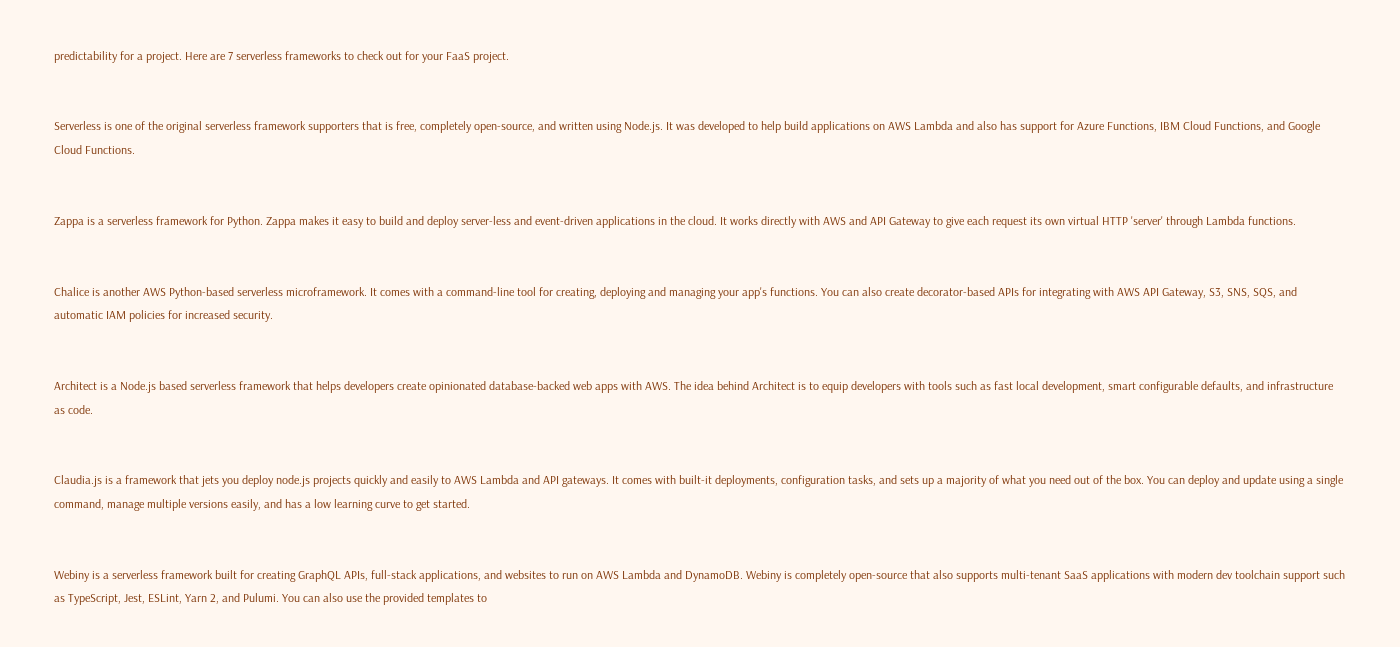predictability for a project. Here are 7 serverless frameworks to check out for your FaaS project.


Serverless is one of the original serverless framework supporters that is free, completely open-source, and written using Node.js. It was developed to help build applications on AWS Lambda and also has support for Azure Functions, IBM Cloud Functions, and Google Cloud Functions.


Zappa is a serverless framework for Python. Zappa makes it easy to build and deploy server-less and event-driven applications in the cloud. It works directly with AWS and API Gateway to give each request its own virtual HTTP 'server' through Lambda functions.


Chalice is another AWS Python-based serverless microframework. It comes with a command-line tool for creating, deploying and managing your app's functions. You can also create decorator-based APIs for integrating with AWS API Gateway, S3, SNS, SQS, and automatic IAM policies for increased security.


Architect is a Node.js based serverless framework that helps developers create opinionated database-backed web apps with AWS. The idea behind Architect is to equip developers with tools such as fast local development, smart configurable defaults, and infrastructure as code.


Claudia.js is a framework that jets you deploy node.js projects quickly and easily to AWS Lambda and API gateways. It comes with built-it deployments, configuration tasks, and sets up a majority of what you need out of the box. You can deploy and update using a single command, manage multiple versions easily, and has a low learning curve to get started.


Webiny is a serverless framework built for creating GraphQL APIs, full-stack applications, and websites to run on AWS Lambda and DynamoDB. Webiny is completely open-source that also supports multi-tenant SaaS applications with modern dev toolchain support such as TypeScript, Jest, ESLint, Yarn 2, and Pulumi. You can also use the provided templates to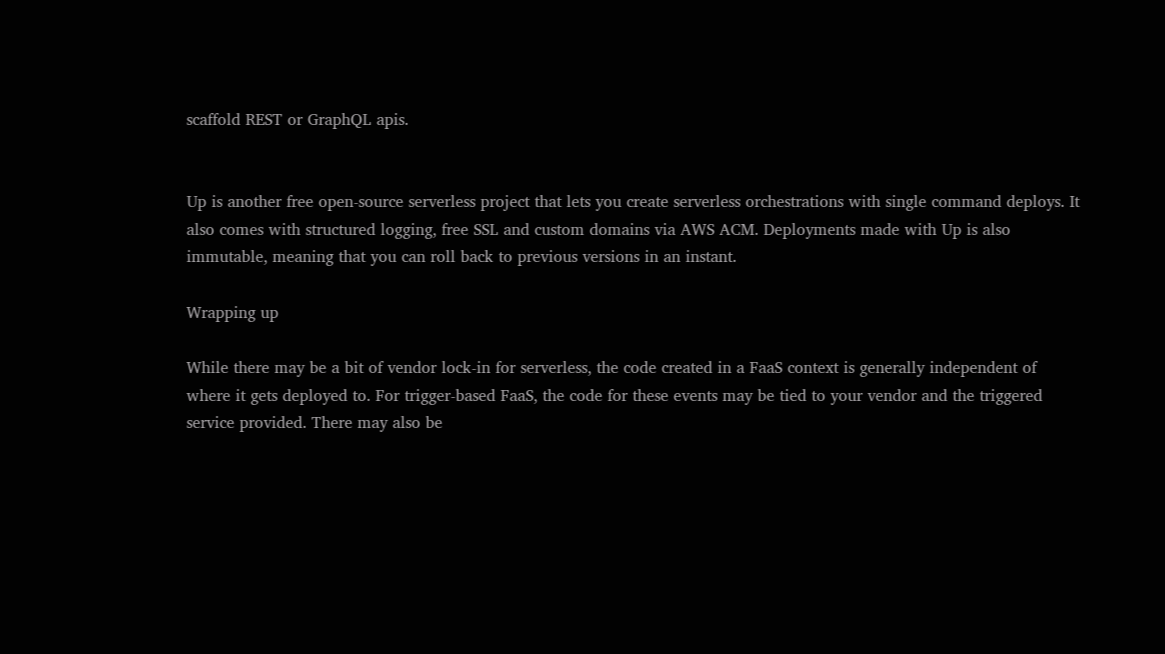scaffold REST or GraphQL apis.


Up is another free open-source serverless project that lets you create serverless orchestrations with single command deploys. It also comes with structured logging, free SSL and custom domains via AWS ACM. Deployments made with Up is also immutable, meaning that you can roll back to previous versions in an instant.

Wrapping up

While there may be a bit of vendor lock-in for serverless, the code created in a FaaS context is generally independent of where it gets deployed to. For trigger-based FaaS, the code for these events may be tied to your vendor and the triggered service provided. There may also be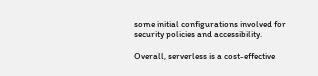some initial configurations involved for security policies and accessibility.

Overall, serverless is a cost-effective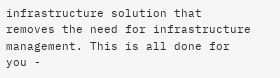infrastructure solution that removes the need for infrastructure management. This is all done for you -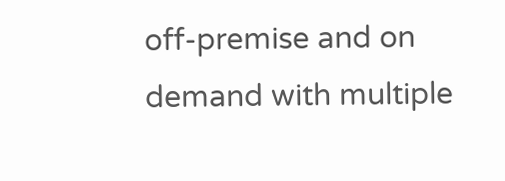off-premise and on demand with multiple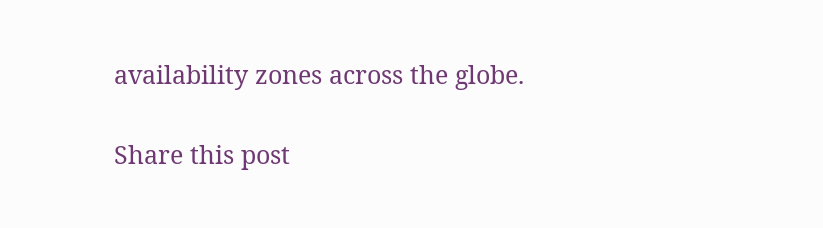availability zones across the globe.

Share this post